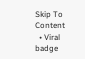Skip To Content
  • Viral badge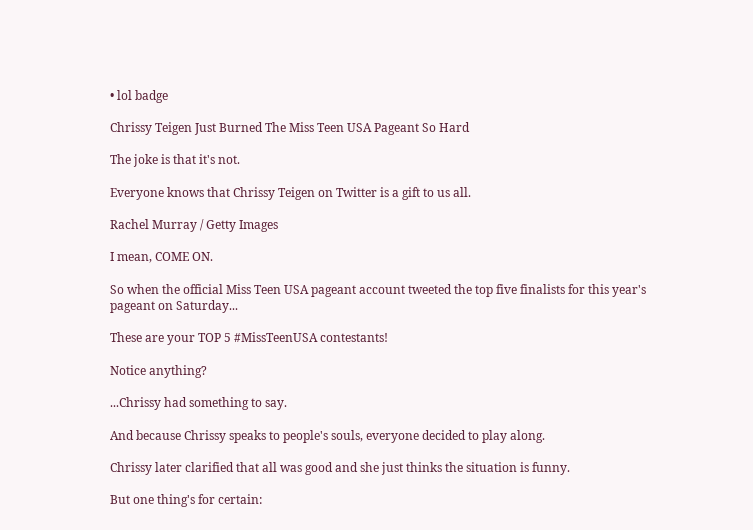• lol badge

Chrissy Teigen Just Burned The Miss Teen USA Pageant So Hard

The joke is that it's not.

Everyone knows that Chrissy Teigen on Twitter is a gift to us all.

Rachel Murray / Getty Images

I mean, COME ON.

So when the official Miss Teen USA pageant account tweeted the top five finalists for this year's pageant on Saturday...

These are your TOP 5 #MissTeenUSA contestants!

Notice anything?

...Chrissy had something to say.

And because Chrissy speaks to people's souls, everyone decided to play along.

Chrissy later clarified that all was good and she just thinks the situation is funny.

But one thing's for certain: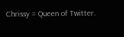Chrissy = Queen of Twitter.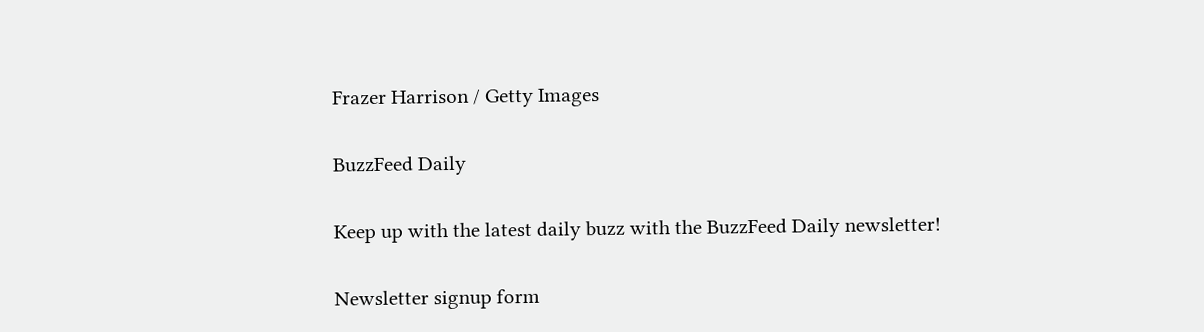Frazer Harrison / Getty Images

BuzzFeed Daily

Keep up with the latest daily buzz with the BuzzFeed Daily newsletter!

Newsletter signup form